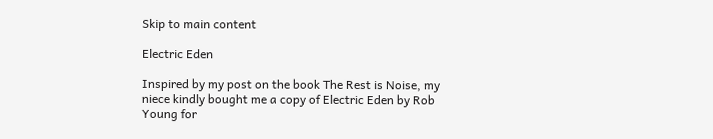Skip to main content

Electric Eden

Inspired by my post on the book The Rest is Noise, my niece kindly bought me a copy of Electric Eden by Rob Young for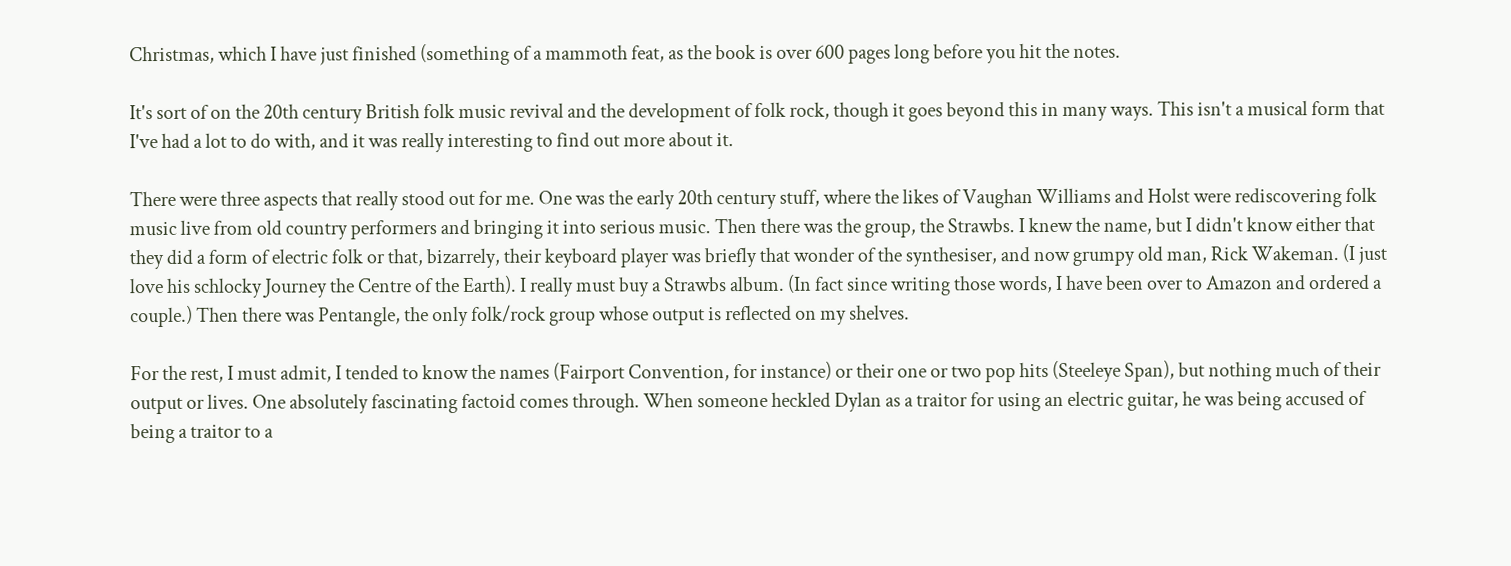Christmas, which I have just finished (something of a mammoth feat, as the book is over 600 pages long before you hit the notes.

It's sort of on the 20th century British folk music revival and the development of folk rock, though it goes beyond this in many ways. This isn't a musical form that I've had a lot to do with, and it was really interesting to find out more about it.

There were three aspects that really stood out for me. One was the early 20th century stuff, where the likes of Vaughan Williams and Holst were rediscovering folk music live from old country performers and bringing it into serious music. Then there was the group, the Strawbs. I knew the name, but I didn't know either that they did a form of electric folk or that, bizarrely, their keyboard player was briefly that wonder of the synthesiser, and now grumpy old man, Rick Wakeman. (I just love his schlocky Journey the Centre of the Earth). I really must buy a Strawbs album. (In fact since writing those words, I have been over to Amazon and ordered a couple.) Then there was Pentangle, the only folk/rock group whose output is reflected on my shelves.

For the rest, I must admit, I tended to know the names (Fairport Convention, for instance) or their one or two pop hits (Steeleye Span), but nothing much of their output or lives. One absolutely fascinating factoid comes through. When someone heckled Dylan as a traitor for using an electric guitar, he was being accused of being a traitor to a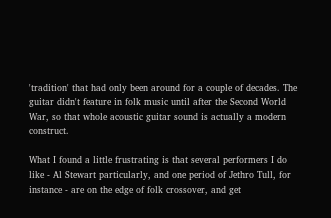'tradition' that had only been around for a couple of decades. The guitar didn't feature in folk music until after the Second World War, so that whole acoustic guitar sound is actually a modern construct.

What I found a little frustrating is that several performers I do like - Al Stewart particularly, and one period of Jethro Tull, for instance - are on the edge of folk crossover, and get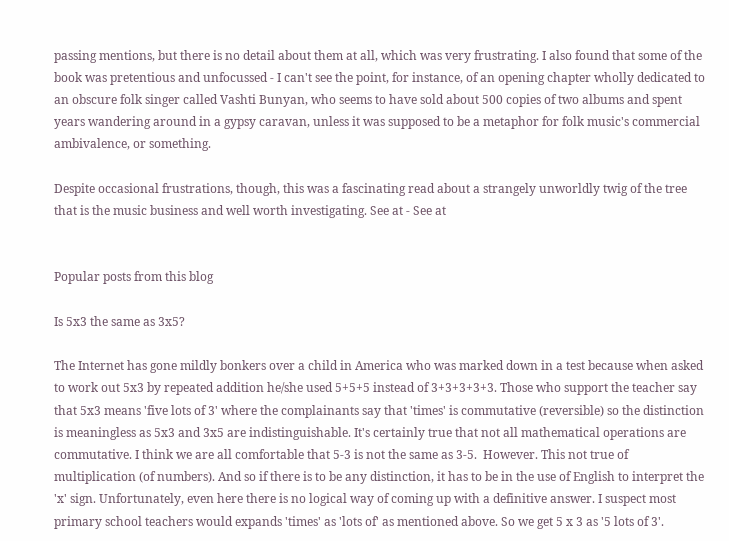passing mentions, but there is no detail about them at all, which was very frustrating. I also found that some of the book was pretentious and unfocussed - I can't see the point, for instance, of an opening chapter wholly dedicated to an obscure folk singer called Vashti Bunyan, who seems to have sold about 500 copies of two albums and spent years wandering around in a gypsy caravan, unless it was supposed to be a metaphor for folk music's commercial ambivalence, or something.

Despite occasional frustrations, though, this was a fascinating read about a strangely unworldly twig of the tree that is the music business and well worth investigating. See at - See at


Popular posts from this blog

Is 5x3 the same as 3x5?

The Internet has gone mildly bonkers over a child in America who was marked down in a test because when asked to work out 5x3 by repeated addition he/she used 5+5+5 instead of 3+3+3+3+3. Those who support the teacher say that 5x3 means 'five lots of 3' where the complainants say that 'times' is commutative (reversible) so the distinction is meaningless as 5x3 and 3x5 are indistinguishable. It's certainly true that not all mathematical operations are commutative. I think we are all comfortable that 5-3 is not the same as 3-5.  However. This not true of multiplication (of numbers). And so if there is to be any distinction, it has to be in the use of English to interpret the 'x' sign. Unfortunately, even here there is no logical way of coming up with a definitive answer. I suspect most primary school teachers would expands 'times' as 'lots of' as mentioned above. So we get 5 x 3 as '5 lots of 3'.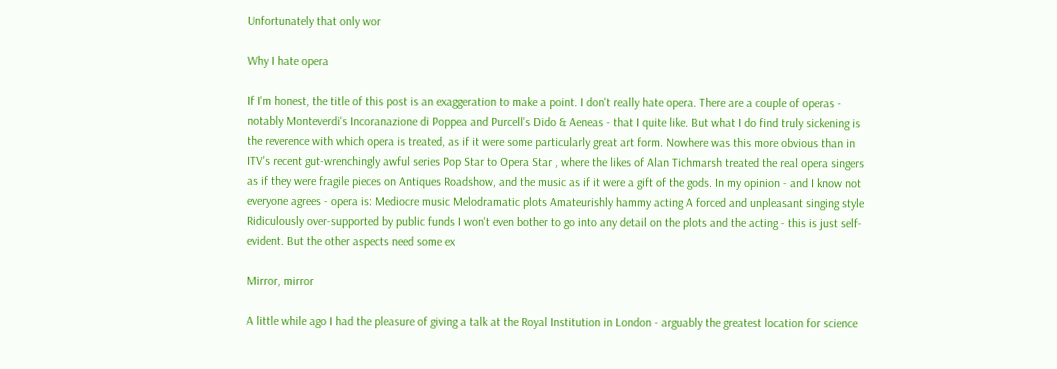Unfortunately that only wor

Why I hate opera

If I'm honest, the title of this post is an exaggeration to make a point. I don't really hate opera. There are a couple of operas - notably Monteverdi's Incoranazione di Poppea and Purcell's Dido & Aeneas - that I quite like. But what I do find truly sickening is the reverence with which opera is treated, as if it were some particularly great art form. Nowhere was this more obvious than in ITV's recent gut-wrenchingly awful series Pop Star to Opera Star , where the likes of Alan Tichmarsh treated the real opera singers as if they were fragile pieces on Antiques Roadshow, and the music as if it were a gift of the gods. In my opinion - and I know not everyone agrees - opera is: Mediocre music Melodramatic plots Amateurishly hammy acting A forced and unpleasant singing style Ridiculously over-supported by public funds I won't even bother to go into any detail on the plots and the acting - this is just self-evident. But the other aspects need some ex

Mirror, mirror

A little while ago I had the pleasure of giving a talk at the Royal Institution in London - arguably the greatest location for science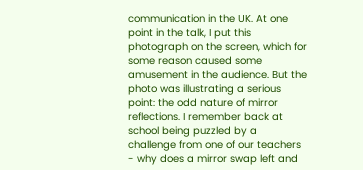communication in the UK. At one point in the talk, I put this photograph on the screen, which for some reason caused some amusement in the audience. But the photo was illustrating a serious point: the odd nature of mirror reflections. I remember back at school being puzzled by a challenge from one of our teachers - why does a mirror swap left and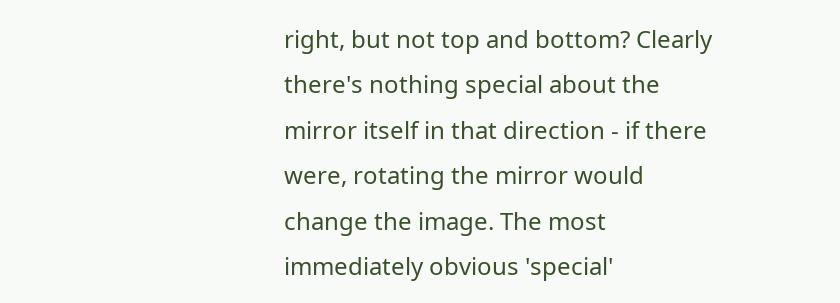right, but not top and bottom? Clearly there's nothing special about the mirror itself in that direction - if there were, rotating the mirror would change the image. The most immediately obvious 'special'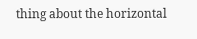thing about the horizontal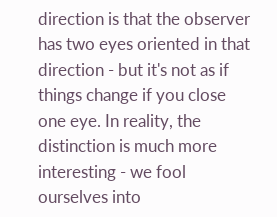direction is that the observer has two eyes oriented in that direction - but it's not as if things change if you close one eye. In reality, the distinction is much more interesting - we fool ourselves into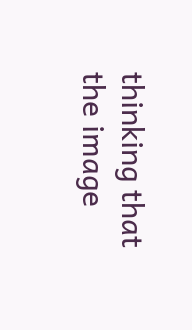thinking that the image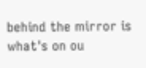behind the mirror is what's on ou